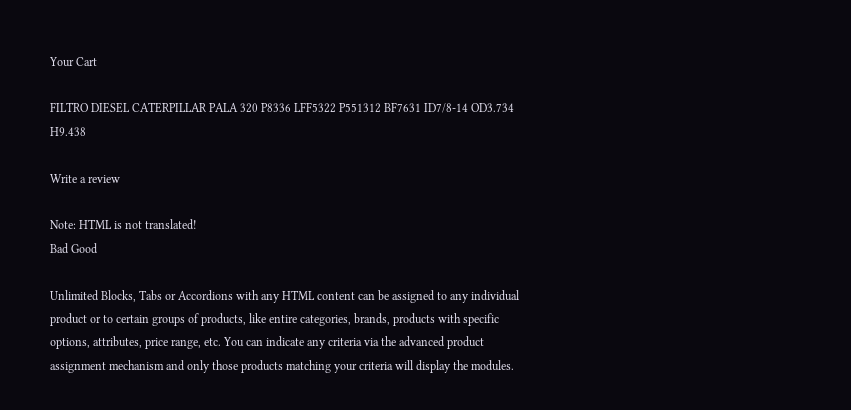Your Cart

FILTRO DIESEL CATERPILLAR PALA 320 P8336 LFF5322 P551312 BF7631 ID7/8-14 OD3.734 H9.438

Write a review

Note: HTML is not translated!
Bad Good

Unlimited Blocks, Tabs or Accordions with any HTML content can be assigned to any individual product or to certain groups of products, like entire categories, brands, products with specific options, attributes, price range, etc. You can indicate any criteria via the advanced product assignment mechanism and only those products matching your criteria will display the modules.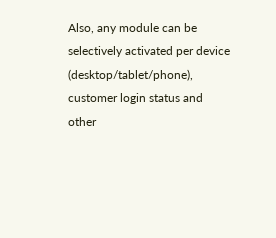Also, any module can be selectively activated per device (desktop/tablet/phone), customer login status and other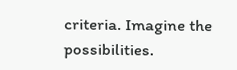criteria. Imagine the possibilities.